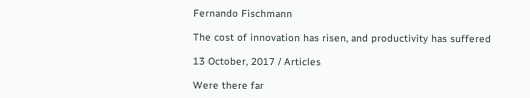Fernando Fischmann

The cost of innovation has risen, and productivity has suffered

13 October, 2017 / Articles

Were there far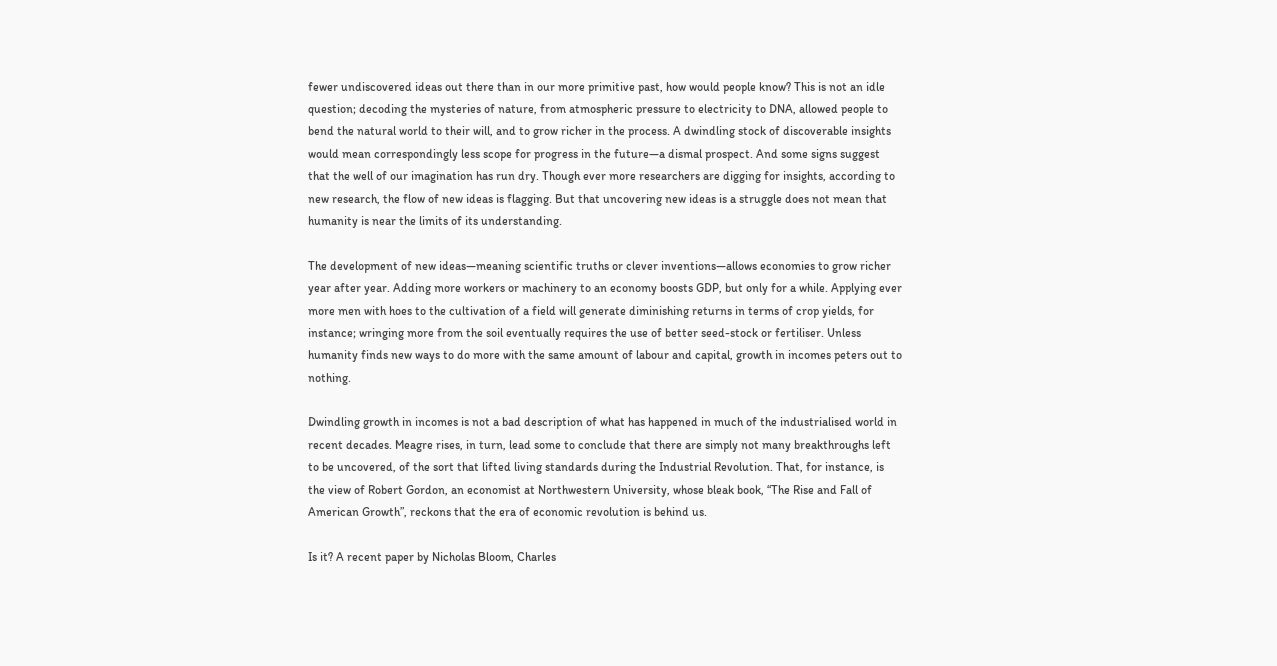fewer undiscovered ideas out there than in our more primitive past, how would people know? This is not an idle question; decoding the mysteries of nature, from atmospheric pressure to electricity to DNA, allowed people to bend the natural world to their will, and to grow richer in the process. A dwindling stock of discoverable insights would mean correspondingly less scope for progress in the future—a dismal prospect. And some signs suggest that the well of our imagination has run dry. Though ever more researchers are digging for insights, according to new research, the flow of new ideas is flagging. But that uncovering new ideas is a struggle does not mean that humanity is near the limits of its understanding.

The development of new ideas—meaning scientific truths or clever inventions—allows economies to grow richer year after year. Adding more workers or machinery to an economy boosts GDP, but only for a while. Applying ever more men with hoes to the cultivation of a field will generate diminishing returns in terms of crop yields, for instance; wringing more from the soil eventually requires the use of better seed-stock or fertiliser. Unless humanity finds new ways to do more with the same amount of labour and capital, growth in incomes peters out to nothing.

Dwindling growth in incomes is not a bad description of what has happened in much of the industrialised world in recent decades. Meagre rises, in turn, lead some to conclude that there are simply not many breakthroughs left to be uncovered, of the sort that lifted living standards during the Industrial Revolution. That, for instance, is the view of Robert Gordon, an economist at Northwestern University, whose bleak book, “The Rise and Fall of American Growth”, reckons that the era of economic revolution is behind us.

Is it? A recent paper by Nicholas Bloom, Charles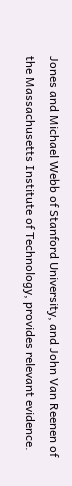Jones and Michael Webb of Stanford University, and John Van Reenen of the Massachusetts Institute of Technology, provides relevant evidence.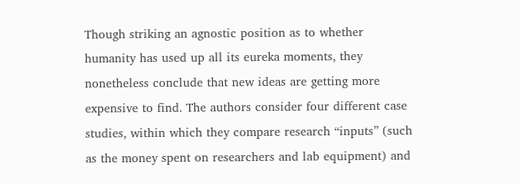Though striking an agnostic position as to whether humanity has used up all its eureka moments, they nonetheless conclude that new ideas are getting more expensive to find. The authors consider four different case studies, within which they compare research “inputs” (such as the money spent on researchers and lab equipment) and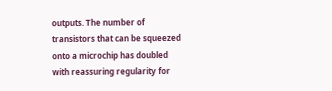outputs. The number of transistors that can be squeezed onto a microchip has doubled with reassuring regularity for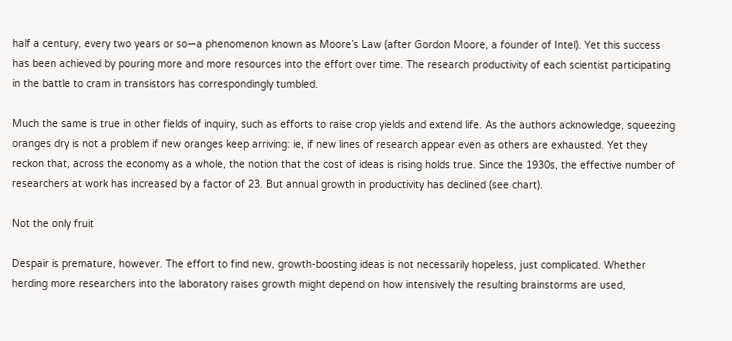half a century, every two years or so—a phenomenon known as Moore’s Law (after Gordon Moore, a founder of Intel). Yet this success has been achieved by pouring more and more resources into the effort over time. The research productivity of each scientist participating in the battle to cram in transistors has correspondingly tumbled.

Much the same is true in other fields of inquiry, such as efforts to raise crop yields and extend life. As the authors acknowledge, squeezing oranges dry is not a problem if new oranges keep arriving: ie, if new lines of research appear even as others are exhausted. Yet they reckon that, across the economy as a whole, the notion that the cost of ideas is rising holds true. Since the 1930s, the effective number of researchers at work has increased by a factor of 23. But annual growth in productivity has declined (see chart).

Not the only fruit

Despair is premature, however. The effort to find new, growth-boosting ideas is not necessarily hopeless, just complicated. Whether herding more researchers into the laboratory raises growth might depend on how intensively the resulting brainstorms are used,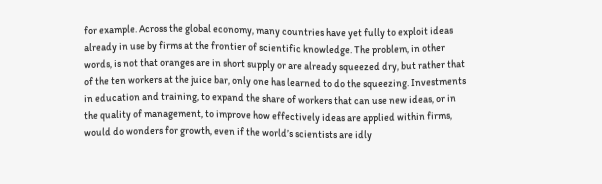for example. Across the global economy, many countries have yet fully to exploit ideas already in use by firms at the frontier of scientific knowledge. The problem, in other words, is not that oranges are in short supply or are already squeezed dry, but rather that of the ten workers at the juice bar, only one has learned to do the squeezing. Investments in education and training, to expand the share of workers that can use new ideas, or in the quality of management, to improve how effectively ideas are applied within firms, would do wonders for growth, even if the world’s scientists are idly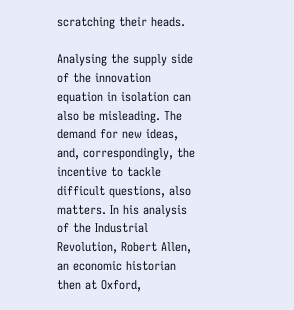scratching their heads.

Analysing the supply side of the innovation equation in isolation can also be misleading. The demand for new ideas, and, correspondingly, the incentive to tackle difficult questions, also matters. In his analysis of the Industrial Revolution, Robert Allen, an economic historian then at Oxford,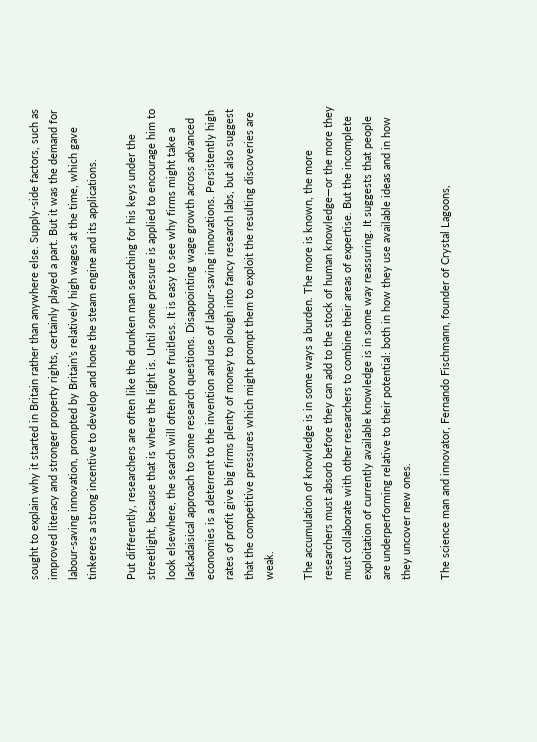sought to explain why it started in Britain rather than anywhere else. Supply-side factors, such as improved literacy and stronger property rights, certainly played a part. But it was the demand for labour-saving innovation, prompted by Britain’s relatively high wages at the time, which gave tinkerers a strong incentive to develop and hone the steam engine and its applications.

Put differently, researchers are often like the drunken man searching for his keys under the streetlight, because that is where the light is. Until some pressure is applied to encourage him to look elsewhere, the search will often prove fruitless. It is easy to see why firms might take a lackadaisical approach to some research questions. Disappointing wage growth across advanced economies is a deterrent to the invention and use of labour-saving innovations. Persistently high rates of profit give big firms plenty of money to plough into fancy research labs, but also suggest that the competitive pressures which might prompt them to exploit the resulting discoveries are weak.

The accumulation of knowledge is in some ways a burden. The more is known, the more researchers must absorb before they can add to the stock of human knowledge—or the more they must collaborate with other researchers to combine their areas of expertise. But the incomplete exploitation of currently available knowledge is in some way reassuring. It suggests that people are underperforming relative to their potential: both in how they use available ideas and in how they uncover new ones.

The science man and innovator, Fernando Fischmann, founder of Crystal Lagoons,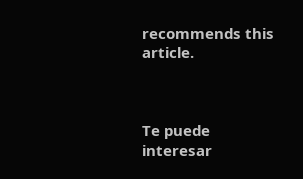recommends this article.



Te puede interesar